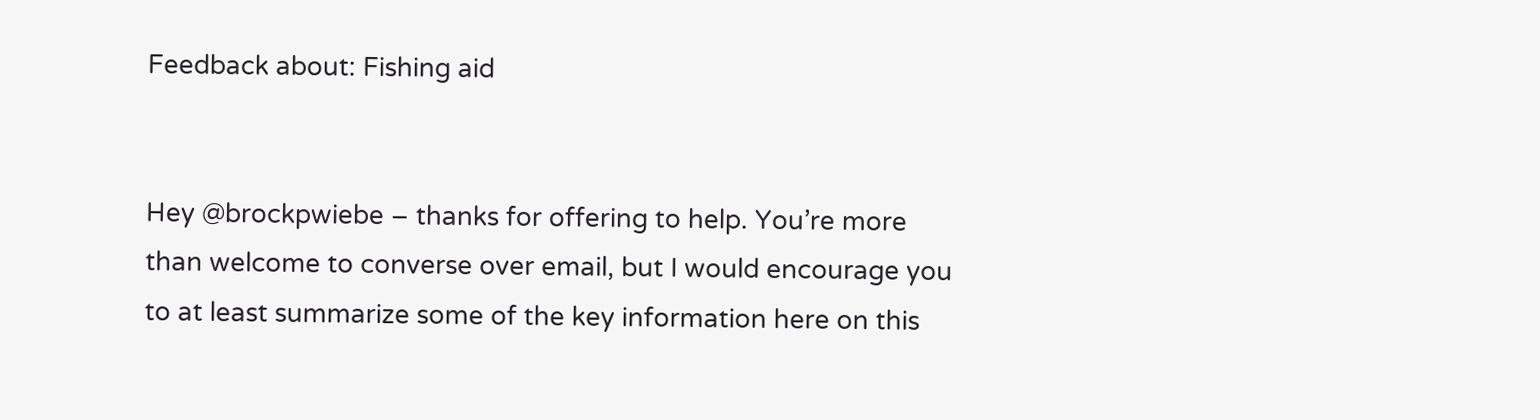Feedback about: Fishing aid


Hey @brockpwiebe – thanks for offering to help. You’re more than welcome to converse over email, but I would encourage you to at least summarize some of the key information here on this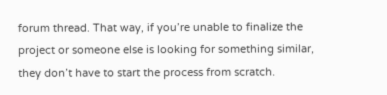forum thread. That way, if you’re unable to finalize the project or someone else is looking for something similar, they don’t have to start the process from scratch.